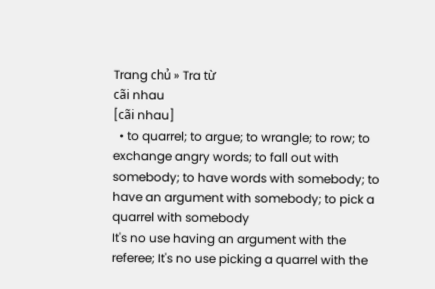Trang chủ » Tra từ
cãi nhau
[cãi nhau]
  • to quarrel; to argue; to wrangle; to row; to exchange angry words; to fall out with somebody; to have words with somebody; to have an argument with somebody; to pick a quarrel with somebody
It's no use having an argument with the referee; It's no use picking a quarrel with the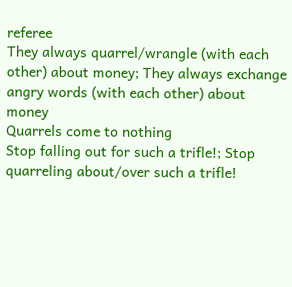referee
They always quarrel/wrangle (with each other) about money; They always exchange angry words (with each other) about money
Quarrels come to nothing
Stop falling out for such a trifle!; Stop quarreling about/over such a trifle!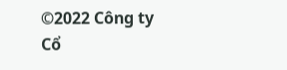©2022 Công ty Cổ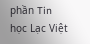phần Tin học Lạc Việt